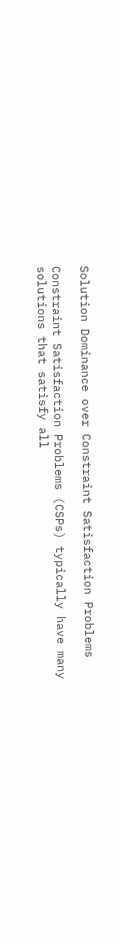Solution Dominance over Constraint Satisfaction Problems

Constraint Satisfaction Problems (CSPs) typically have many solutions that satisfy all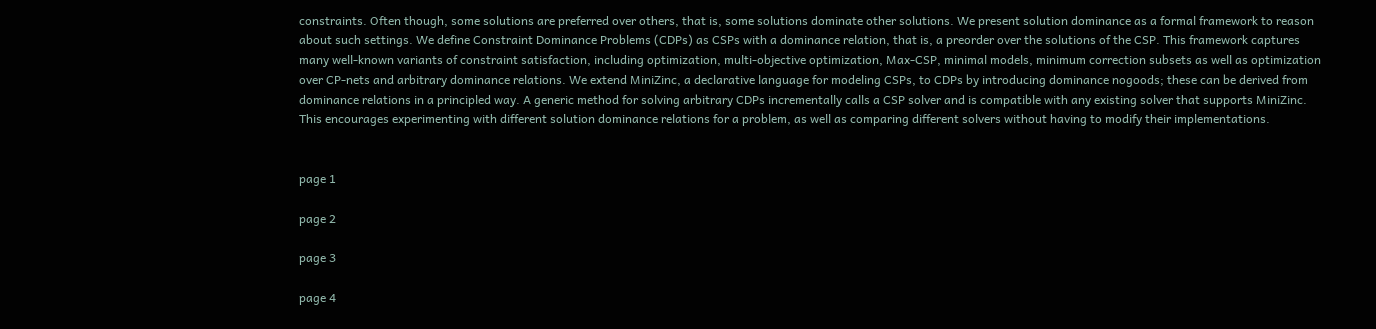constraints. Often though, some solutions are preferred over others, that is, some solutions dominate other solutions. We present solution dominance as a formal framework to reason about such settings. We define Constraint Dominance Problems (CDPs) as CSPs with a dominance relation, that is, a preorder over the solutions of the CSP. This framework captures many well-known variants of constraint satisfaction, including optimization, multi-objective optimization, Max-CSP, minimal models, minimum correction subsets as well as optimization over CP-nets and arbitrary dominance relations. We extend MiniZinc, a declarative language for modeling CSPs, to CDPs by introducing dominance nogoods; these can be derived from dominance relations in a principled way. A generic method for solving arbitrary CDPs incrementally calls a CSP solver and is compatible with any existing solver that supports MiniZinc. This encourages experimenting with different solution dominance relations for a problem, as well as comparing different solvers without having to modify their implementations.


page 1

page 2

page 3

page 4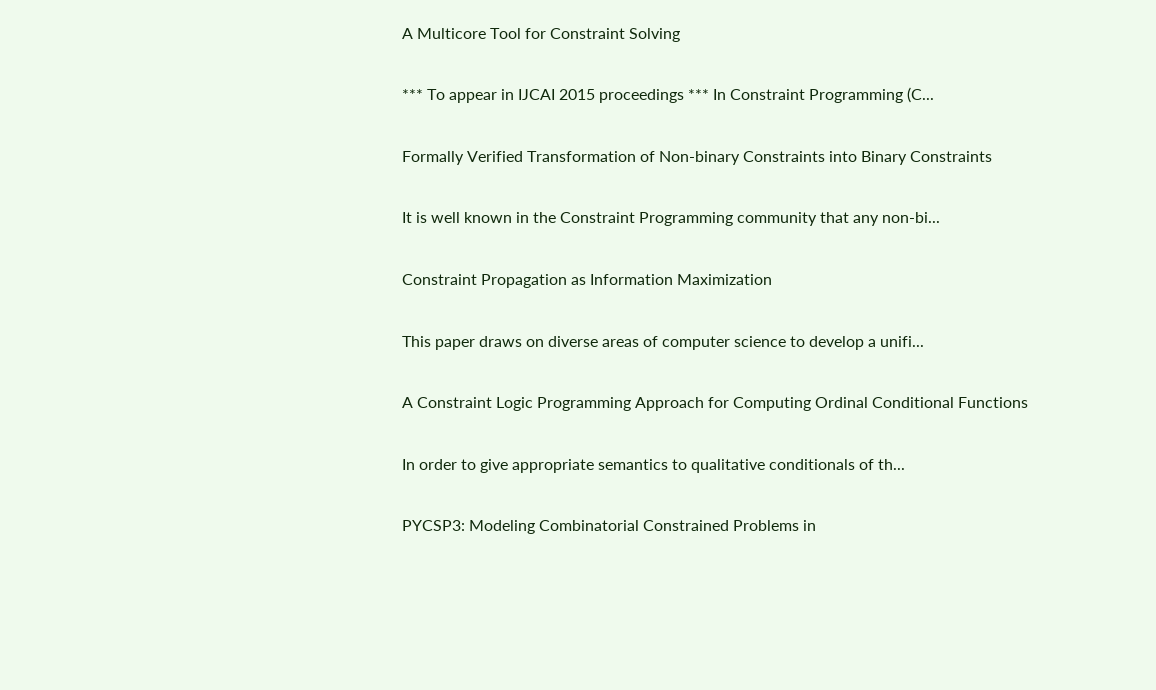A Multicore Tool for Constraint Solving

*** To appear in IJCAI 2015 proceedings *** In Constraint Programming (C...

Formally Verified Transformation of Non-binary Constraints into Binary Constraints

It is well known in the Constraint Programming community that any non-bi...

Constraint Propagation as Information Maximization

This paper draws on diverse areas of computer science to develop a unifi...

A Constraint Logic Programming Approach for Computing Ordinal Conditional Functions

In order to give appropriate semantics to qualitative conditionals of th...

PYCSP3: Modeling Combinatorial Constrained Problems in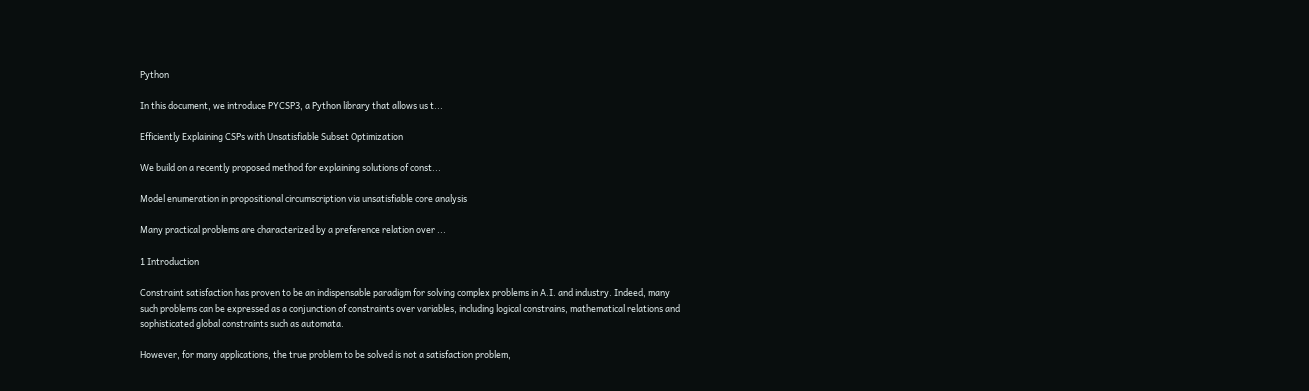Python

In this document, we introduce PYCSP3, a Python library that allows us t...

Efficiently Explaining CSPs with Unsatisfiable Subset Optimization

We build on a recently proposed method for explaining solutions of const...

Model enumeration in propositional circumscription via unsatisfiable core analysis

Many practical problems are characterized by a preference relation over ...

1 Introduction

Constraint satisfaction has proven to be an indispensable paradigm for solving complex problems in A.I. and industry. Indeed, many such problems can be expressed as a conjunction of constraints over variables, including logical constrains, mathematical relations and sophisticated global constraints such as automata.

However, for many applications, the true problem to be solved is not a satisfaction problem,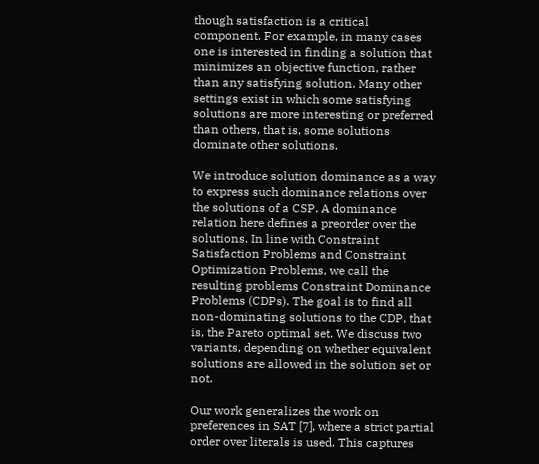though satisfaction is a critical component. For example, in many cases one is interested in finding a solution that minimizes an objective function, rather than any satisfying solution. Many other settings exist in which some satisfying solutions are more interesting or preferred than others, that is, some solutions dominate other solutions.

We introduce solution dominance as a way to express such dominance relations over the solutions of a CSP. A dominance relation here defines a preorder over the solutions. In line with Constraint Satisfaction Problems and Constraint Optimization Problems, we call the resulting problems Constraint Dominance Problems (CDPs). The goal is to find all non-dominating solutions to the CDP, that is, the Pareto optimal set. We discuss two variants, depending on whether equivalent solutions are allowed in the solution set or not.

Our work generalizes the work on preferences in SAT [7], where a strict partial order over literals is used. This captures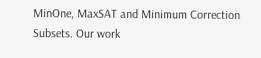MinOne, MaxSAT and Minimum Correction Subsets. Our work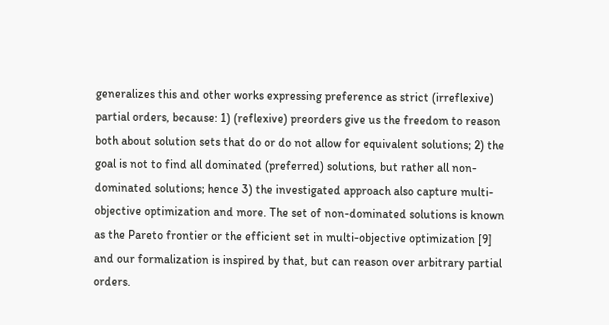generalizes this and other works expressing preference as strict (irreflexive) partial orders, because: 1) (reflexive) preorders give us the freedom to reason both about solution sets that do or do not allow for equivalent solutions; 2) the goal is not to find all dominated (preferred) solutions, but rather all non-dominated solutions; hence 3) the investigated approach also capture multi-objective optimization and more. The set of non-dominated solutions is known as the Pareto frontier or the efficient set in multi-objective optimization [9] and our formalization is inspired by that, but can reason over arbitrary partial orders.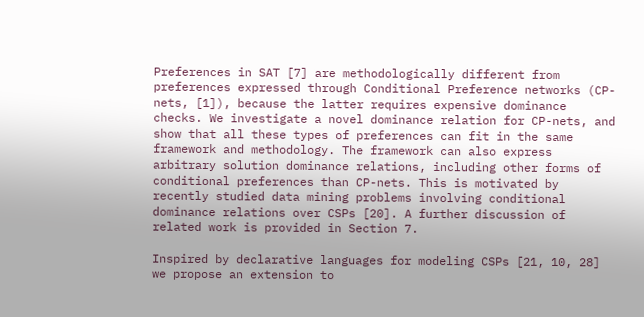Preferences in SAT [7] are methodologically different from preferences expressed through Conditional Preference networks (CP-nets, [1]), because the latter requires expensive dominance checks. We investigate a novel dominance relation for CP-nets, and show that all these types of preferences can fit in the same framework and methodology. The framework can also express arbitrary solution dominance relations, including other forms of conditional preferences than CP-nets. This is motivated by recently studied data mining problems involving conditional dominance relations over CSPs [20]. A further discussion of related work is provided in Section 7.

Inspired by declarative languages for modeling CSPs [21, 10, 28] we propose an extension to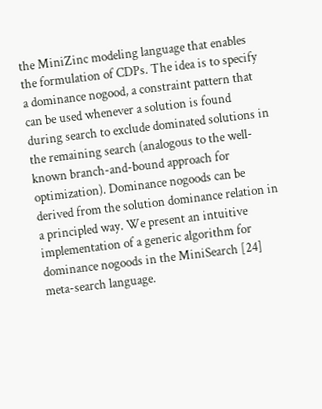the MiniZinc modeling language that enables the formulation of CDPs. The idea is to specify a dominance nogood, a constraint pattern that can be used whenever a solution is found during search to exclude dominated solutions in the remaining search (analogous to the well-known branch-and-bound approach for optimization). Dominance nogoods can be derived from the solution dominance relation in a principled way. We present an intuitive implementation of a generic algorithm for dominance nogoods in the MiniSearch [24] meta-search language.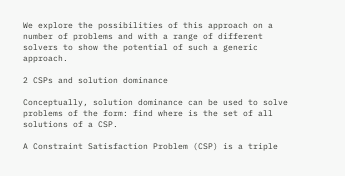We explore the possibilities of this approach on a number of problems and with a range of different solvers to show the potential of such a generic approach.

2 CSPs and solution dominance

Conceptually, solution dominance can be used to solve problems of the form: find where is the set of all solutions of a CSP.

A Constraint Satisfaction Problem (CSP) is a triple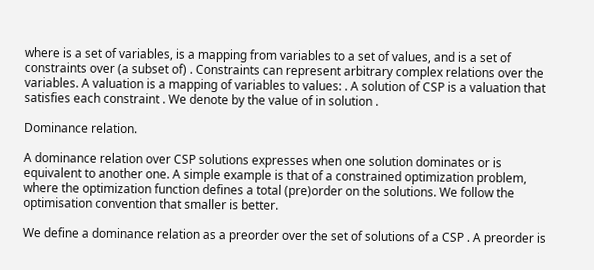where is a set of variables, is a mapping from variables to a set of values, and is a set of constraints over (a subset of) . Constraints can represent arbitrary complex relations over the variables. A valuation is a mapping of variables to values: . A solution of CSP is a valuation that satisfies each constraint . We denote by the value of in solution .

Dominance relation.

A dominance relation over CSP solutions expresses when one solution dominates or is equivalent to another one. A simple example is that of a constrained optimization problem, where the optimization function defines a total (pre)order on the solutions. We follow the optimisation convention that smaller is better.

We define a dominance relation as a preorder over the set of solutions of a CSP . A preorder is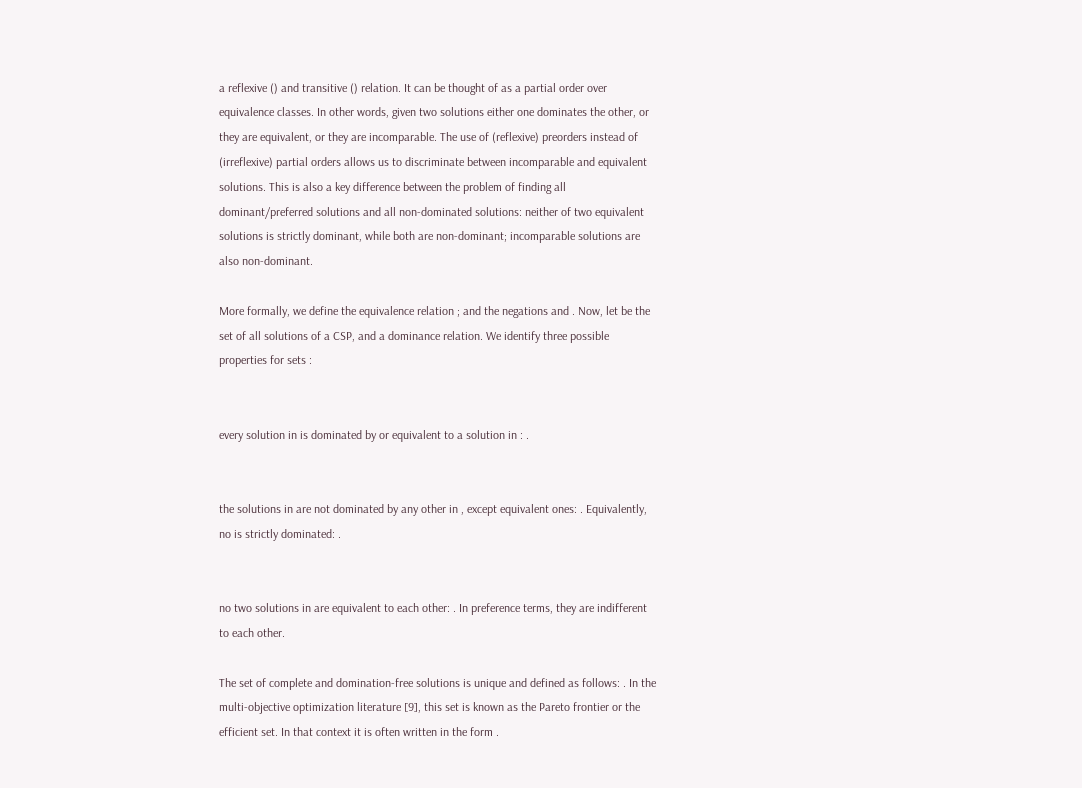a reflexive () and transitive () relation. It can be thought of as a partial order over equivalence classes. In other words, given two solutions either one dominates the other, or they are equivalent, or they are incomparable. The use of (reflexive) preorders instead of (irreflexive) partial orders allows us to discriminate between incomparable and equivalent solutions. This is also a key difference between the problem of finding all dominant/preferred solutions and all non-dominated solutions: neither of two equivalent solutions is strictly dominant, while both are non-dominant; incomparable solutions are also non-dominant.

More formally, we define the equivalence relation ; and the negations and . Now, let be the set of all solutions of a CSP, and a dominance relation. We identify three possible properties for sets :


every solution in is dominated by or equivalent to a solution in : .


the solutions in are not dominated by any other in , except equivalent ones: . Equivalently, no is strictly dominated: .


no two solutions in are equivalent to each other: . In preference terms, they are indifferent to each other.

The set of complete and domination-free solutions is unique and defined as follows: . In the multi-objective optimization literature [9], this set is known as the Pareto frontier or the efficient set. In that context it is often written in the form .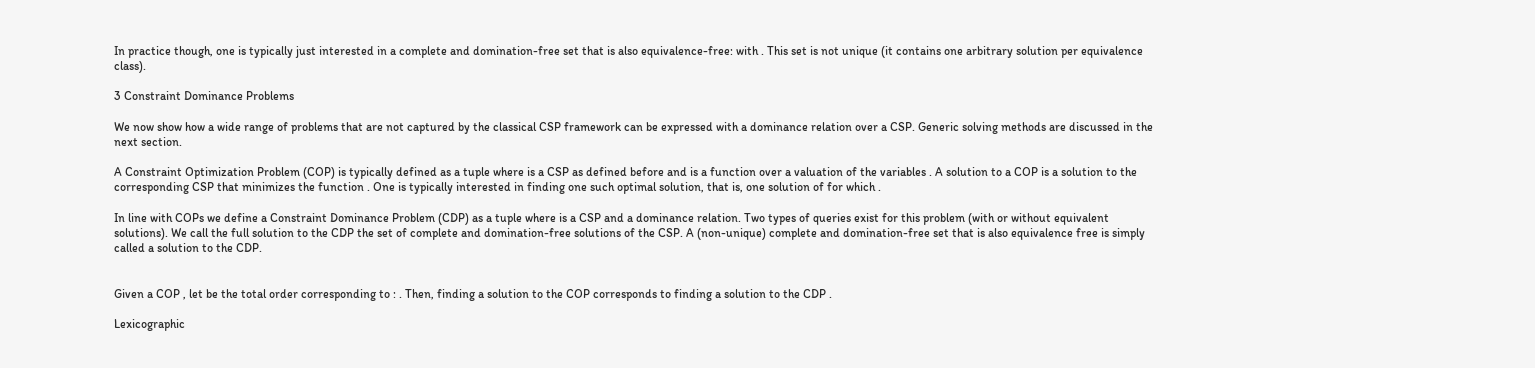In practice though, one is typically just interested in a complete and domination-free set that is also equivalence-free: with . This set is not unique (it contains one arbitrary solution per equivalence class).

3 Constraint Dominance Problems

We now show how a wide range of problems that are not captured by the classical CSP framework can be expressed with a dominance relation over a CSP. Generic solving methods are discussed in the next section.

A Constraint Optimization Problem (COP) is typically defined as a tuple where is a CSP as defined before and is a function over a valuation of the variables . A solution to a COP is a solution to the corresponding CSP that minimizes the function . One is typically interested in finding one such optimal solution, that is, one solution of for which .

In line with COPs we define a Constraint Dominance Problem (CDP) as a tuple where is a CSP and a dominance relation. Two types of queries exist for this problem (with or without equivalent solutions). We call the full solution to the CDP the set of complete and domination-free solutions of the CSP. A (non-unique) complete and domination-free set that is also equivalence free is simply called a solution to the CDP.


Given a COP , let be the total order corresponding to : . Then, finding a solution to the COP corresponds to finding a solution to the CDP .

Lexicographic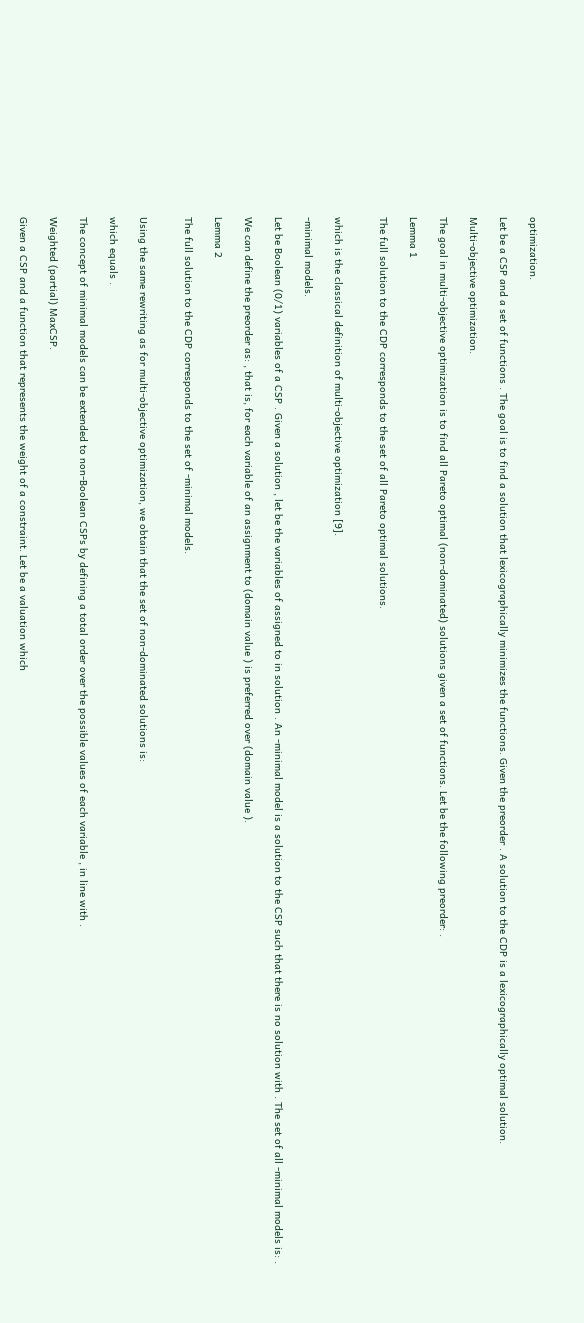optimization.

Let be a CSP and a set of functions . The goal is to find a solution that lexicographically minimizes the functions. Given the preorder . A solution to the CDP is a lexicographically optimal solution.

Multi-objective optimization.

The goal in multi-objective optimization is to find all Pareto optimal (non-dominated) solutions given a set of functions. Let be the following preorder: .

Lemma 1

The full solution to the CDP corresponds to the set of all Pareto optimal solutions.


which is the classical definition of multi-objective optimization [9].

-minimal models.

Let be Boolean (0/1) variables of a CSP . Given a solution , let be the variables of assigned to in solution . An -minimal model is a solution to the CSP such that there is no solution with . The set of all -minimal models is: .

We can define the preorder as: , that is, for each variable of an assignment to (domain value ) is preferred over (domain value ).

Lemma 2

The full solution to the CDP corresponds to the set of -minimal models.


Using the same rewriting as for multi-objective optimization, we obtain that the set of non-dominated solutions is:

which equals .

The concept of minimal models can be extended to non-Boolean CSPs by defining a total order over the possible values of each variable , in line with .

Weighted (partial) MaxCSP.

Given a CSP and a function that represents the weight of a constraint. Let be a valuation which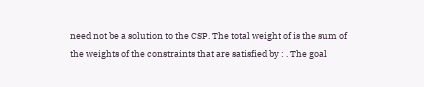need not be a solution to the CSP. The total weight of is the sum of the weights of the constraints that are satisfied by : . The goal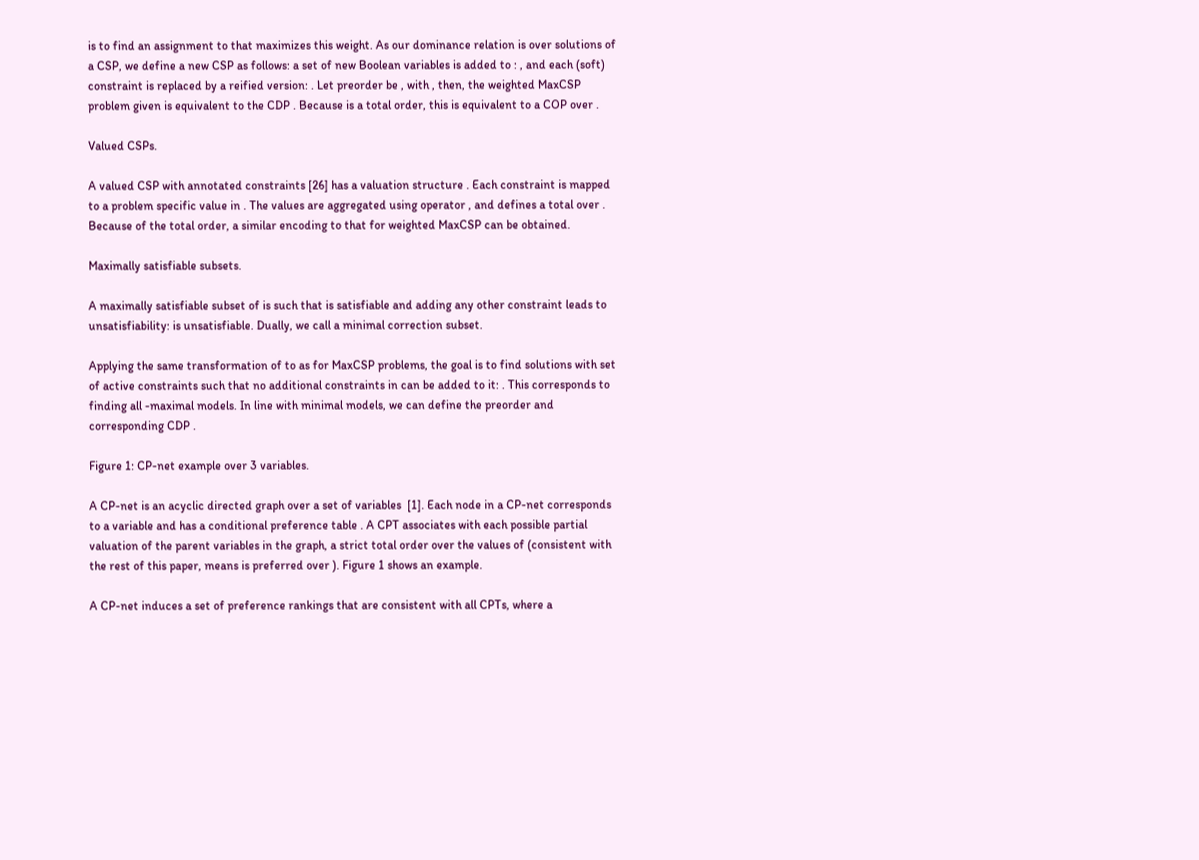is to find an assignment to that maximizes this weight. As our dominance relation is over solutions of a CSP, we define a new CSP as follows: a set of new Boolean variables is added to : , and each (soft) constraint is replaced by a reified version: . Let preorder be , with , then, the weighted MaxCSP problem given is equivalent to the CDP . Because is a total order, this is equivalent to a COP over .

Valued CSPs.

A valued CSP with annotated constraints [26] has a valuation structure . Each constraint is mapped to a problem specific value in . The values are aggregated using operator , and defines a total over . Because of the total order, a similar encoding to that for weighted MaxCSP can be obtained.

Maximally satisfiable subsets.

A maximally satisfiable subset of is such that is satisfiable and adding any other constraint leads to unsatisfiability: is unsatisfiable. Dually, we call a minimal correction subset.

Applying the same transformation of to as for MaxCSP problems, the goal is to find solutions with set of active constraints such that no additional constraints in can be added to it: . This corresponds to finding all -maximal models. In line with minimal models, we can define the preorder and corresponding CDP .

Figure 1: CP-net example over 3 variables.

A CP-net is an acyclic directed graph over a set of variables  [1]. Each node in a CP-net corresponds to a variable and has a conditional preference table . A CPT associates with each possible partial valuation of the parent variables in the graph, a strict total order over the values of (consistent with the rest of this paper, means is preferred over ). Figure 1 shows an example.

A CP-net induces a set of preference rankings that are consistent with all CPTs, where a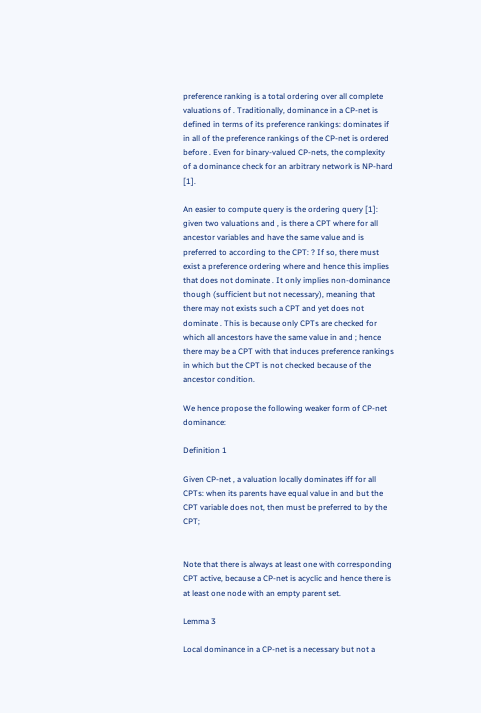preference ranking is a total ordering over all complete valuations of . Traditionally, dominance in a CP-net is defined in terms of its preference rankings: dominates if in all of the preference rankings of the CP-net is ordered before . Even for binary-valued CP-nets, the complexity of a dominance check for an arbitrary network is NP-hard [1].

An easier to compute query is the ordering query [1]: given two valuations and , is there a CPT where for all ancestor variables and have the same value and is preferred to according to the CPT: ? If so, there must exist a preference ordering where and hence this implies that does not dominate . It only implies non-dominance though (sufficient but not necessary), meaning that there may not exists such a CPT and yet does not dominate . This is because only CPTs are checked for which all ancestors have the same value in and ; hence there may be a CPT with that induces preference rankings in which but the CPT is not checked because of the ancestor condition.

We hence propose the following weaker form of CP-net dominance:

Definition 1

Given CP-net , a valuation locally dominates iff for all CPTs: when its parents have equal value in and but the CPT variable does not, then must be preferred to by the CPT;


Note that there is always at least one with corresponding CPT active, because a CP-net is acyclic and hence there is at least one node with an empty parent set.

Lemma 3

Local dominance in a CP-net is a necessary but not a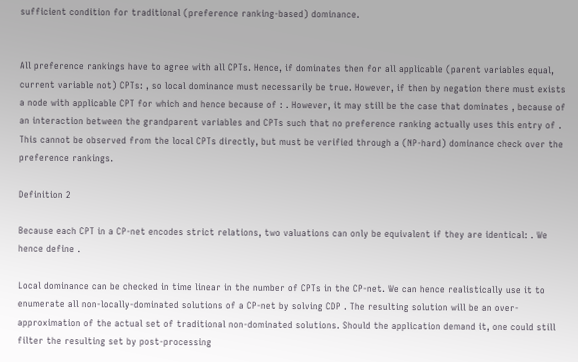sufficient condition for traditional (preference ranking-based) dominance.


All preference rankings have to agree with all CPTs. Hence, if dominates then for all applicable (parent variables equal, current variable not) CPTs: , so local dominance must necessarily be true. However, if then by negation there must exists a node with applicable CPT for which and hence because of : . However, it may still be the case that dominates , because of an interaction between the grandparent variables and CPTs such that no preference ranking actually uses this entry of . This cannot be observed from the local CPTs directly, but must be verified through a (NP-hard) dominance check over the preference rankings.

Definition 2

Because each CPT in a CP-net encodes strict relations, two valuations can only be equivalent if they are identical: . We hence define .

Local dominance can be checked in time linear in the number of CPTs in the CP-net. We can hence realistically use it to enumerate all non-locally-dominated solutions of a CP-net by solving CDP . The resulting solution will be an over-approximation of the actual set of traditional non-dominated solutions. Should the application demand it, one could still filter the resulting set by post-processing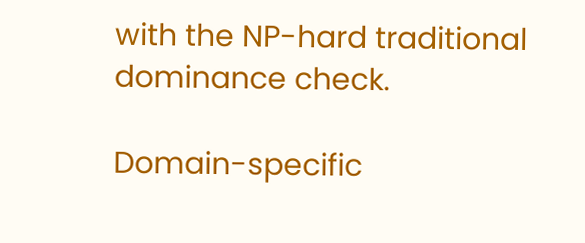with the NP-hard traditional dominance check.

Domain-specific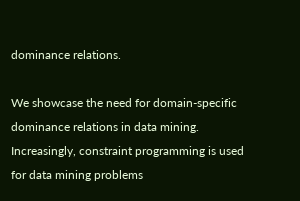dominance relations.

We showcase the need for domain-specific dominance relations in data mining. Increasingly, constraint programming is used for data mining problems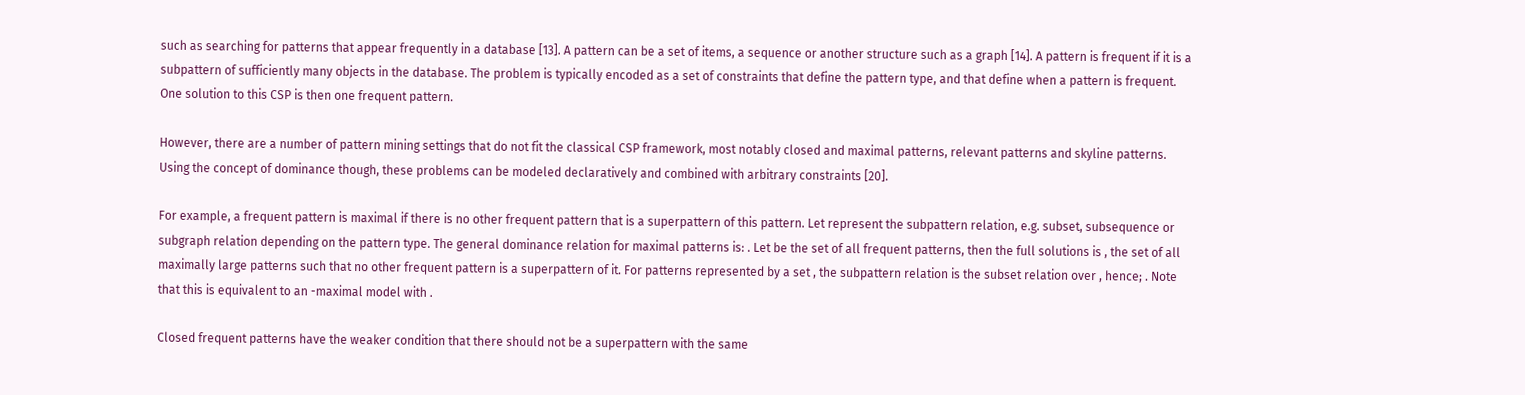such as searching for patterns that appear frequently in a database [13]. A pattern can be a set of items, a sequence or another structure such as a graph [14]. A pattern is frequent if it is a subpattern of sufficiently many objects in the database. The problem is typically encoded as a set of constraints that define the pattern type, and that define when a pattern is frequent. One solution to this CSP is then one frequent pattern.

However, there are a number of pattern mining settings that do not fit the classical CSP framework, most notably closed and maximal patterns, relevant patterns and skyline patterns. Using the concept of dominance though, these problems can be modeled declaratively and combined with arbitrary constraints [20].

For example, a frequent pattern is maximal if there is no other frequent pattern that is a superpattern of this pattern. Let represent the subpattern relation, e.g. subset, subsequence or subgraph relation depending on the pattern type. The general dominance relation for maximal patterns is: . Let be the set of all frequent patterns, then the full solutions is , the set of all maximally large patterns such that no other frequent pattern is a superpattern of it. For patterns represented by a set , the subpattern relation is the subset relation over , hence; . Note that this is equivalent to an -maximal model with .

Closed frequent patterns have the weaker condition that there should not be a superpattern with the same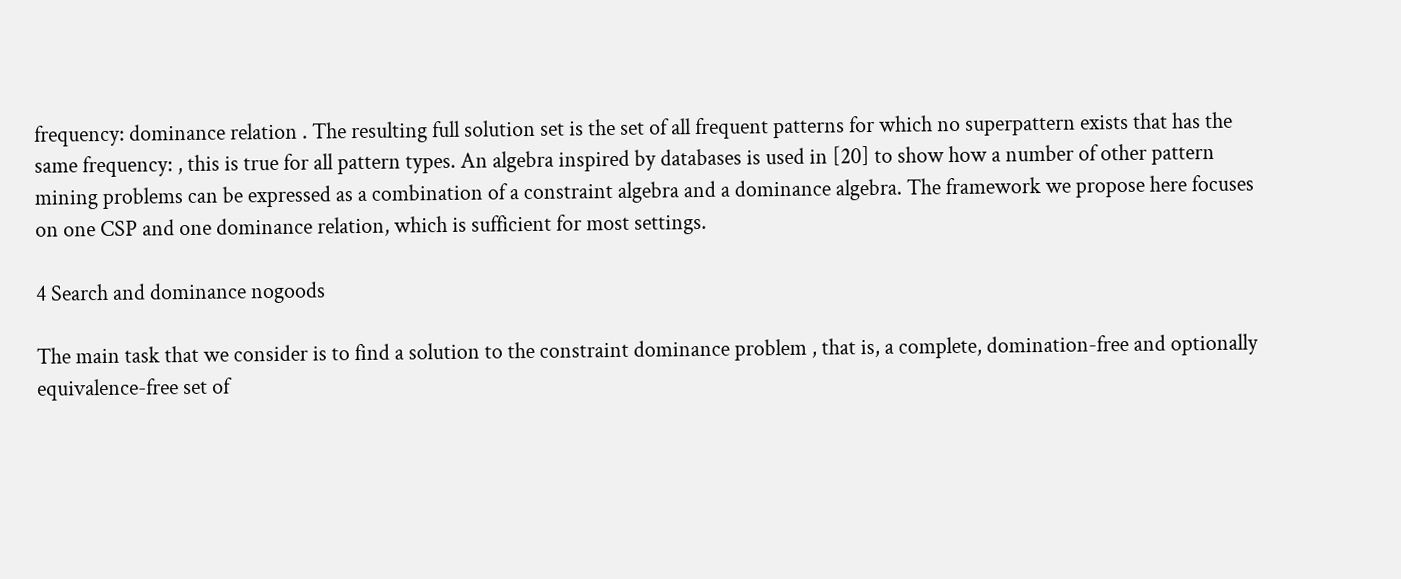frequency: dominance relation . The resulting full solution set is the set of all frequent patterns for which no superpattern exists that has the same frequency: , this is true for all pattern types. An algebra inspired by databases is used in [20] to show how a number of other pattern mining problems can be expressed as a combination of a constraint algebra and a dominance algebra. The framework we propose here focuses on one CSP and one dominance relation, which is sufficient for most settings.

4 Search and dominance nogoods

The main task that we consider is to find a solution to the constraint dominance problem , that is, a complete, domination-free and optionally equivalence-free set of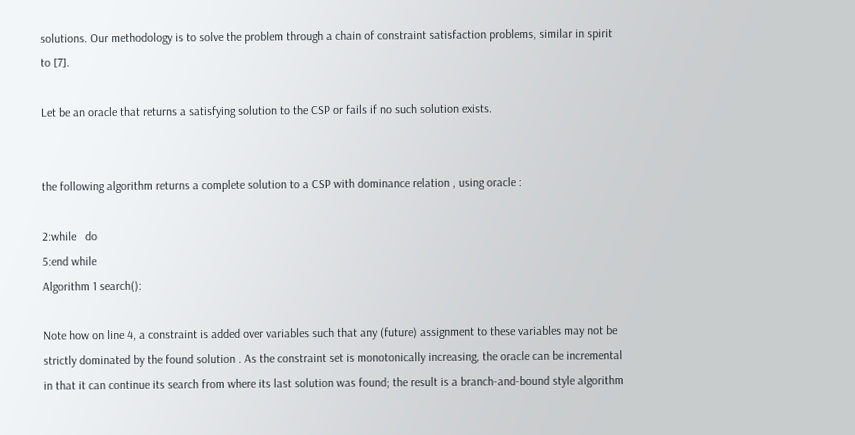solutions. Our methodology is to solve the problem through a chain of constraint satisfaction problems, similar in spirit to [7].

Let be an oracle that returns a satisfying solution to the CSP or fails if no such solution exists.


the following algorithm returns a complete solution to a CSP with dominance relation , using oracle :

2:while   do
5:end while
Algorithm 1 search():

Note how on line 4, a constraint is added over variables such that any (future) assignment to these variables may not be strictly dominated by the found solution . As the constraint set is monotonically increasing, the oracle can be incremental in that it can continue its search from where its last solution was found; the result is a branch-and-bound style algorithm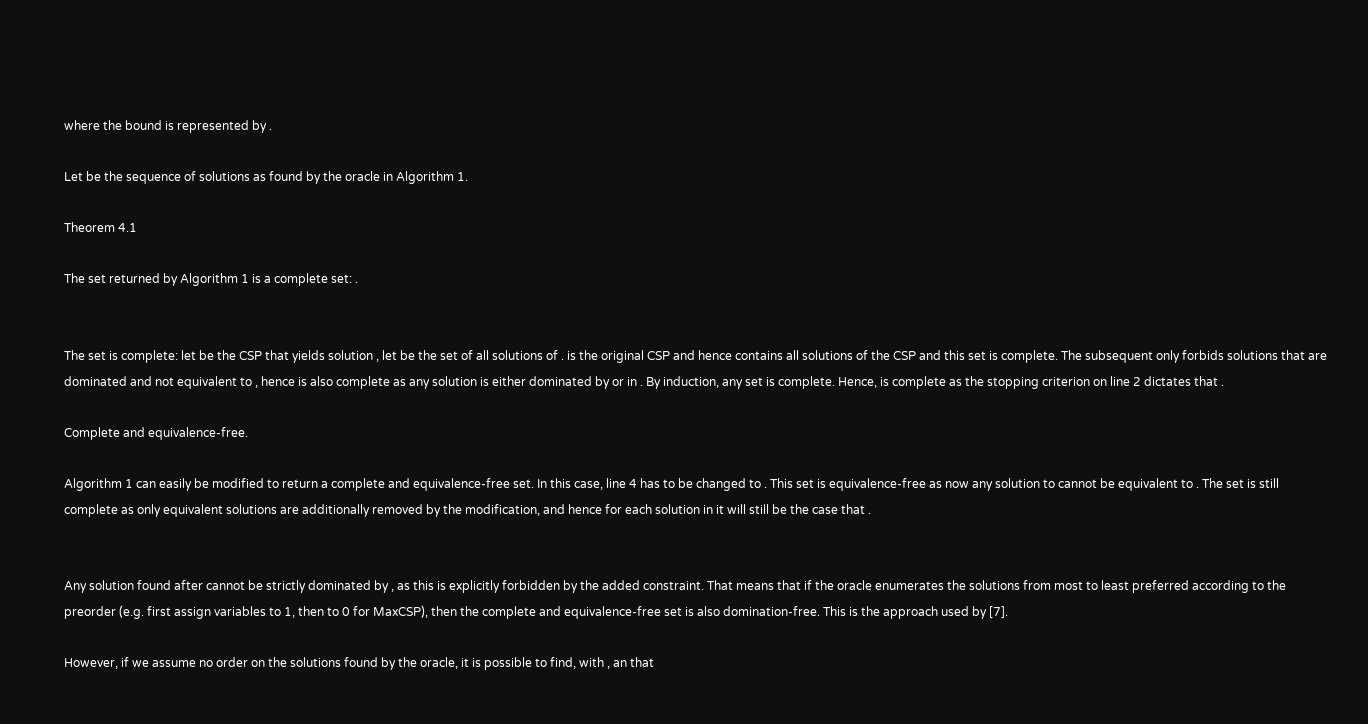where the bound is represented by .

Let be the sequence of solutions as found by the oracle in Algorithm 1.

Theorem 4.1

The set returned by Algorithm 1 is a complete set: .


The set is complete: let be the CSP that yields solution , let be the set of all solutions of . is the original CSP and hence contains all solutions of the CSP and this set is complete. The subsequent only forbids solutions that are dominated and not equivalent to , hence is also complete as any solution is either dominated by or in . By induction, any set is complete. Hence, is complete as the stopping criterion on line 2 dictates that .

Complete and equivalence-free.

Algorithm 1 can easily be modified to return a complete and equivalence-free set. In this case, line 4 has to be changed to . This set is equivalence-free as now any solution to cannot be equivalent to . The set is still complete as only equivalent solutions are additionally removed by the modification, and hence for each solution in it will still be the case that .


Any solution found after cannot be strictly dominated by , as this is explicitly forbidden by the added constraint. That means that if the oracle enumerates the solutions from most to least preferred according to the preorder (e.g. first assign variables to 1, then to 0 for MaxCSP), then the complete and equivalence-free set is also domination-free. This is the approach used by [7].

However, if we assume no order on the solutions found by the oracle, it is possible to find, with , an that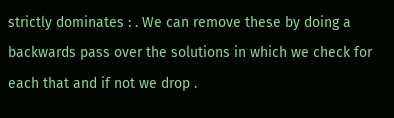strictly dominates : . We can remove these by doing a backwards pass over the solutions in which we check for each that and if not we drop .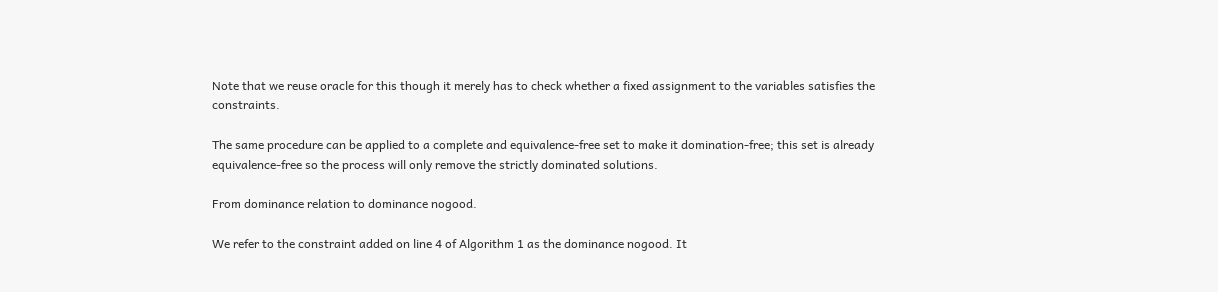Note that we reuse oracle for this though it merely has to check whether a fixed assignment to the variables satisfies the constraints.

The same procedure can be applied to a complete and equivalence-free set to make it domination-free; this set is already equivalence-free so the process will only remove the strictly dominated solutions.

From dominance relation to dominance nogood.

We refer to the constraint added on line 4 of Algorithm 1 as the dominance nogood. It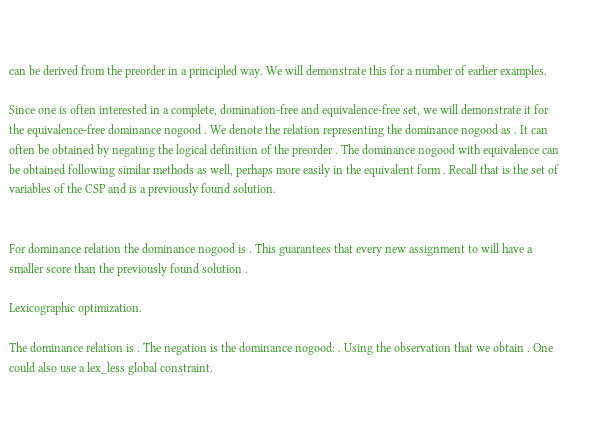can be derived from the preorder in a principled way. We will demonstrate this for a number of earlier examples.

Since one is often interested in a complete, domination-free and equivalence-free set, we will demonstrate it for the equivalence-free dominance nogood . We denote the relation representing the dominance nogood as . It can often be obtained by negating the logical definition of the preorder . The dominance nogood with equivalence can be obtained following similar methods as well, perhaps more easily in the equivalent form . Recall that is the set of variables of the CSP and is a previously found solution.


For dominance relation the dominance nogood is . This guarantees that every new assignment to will have a smaller score than the previously found solution .

Lexicographic optimization.

The dominance relation is . The negation is the dominance nogood: . Using the observation that we obtain . One could also use a lex_less global constraint.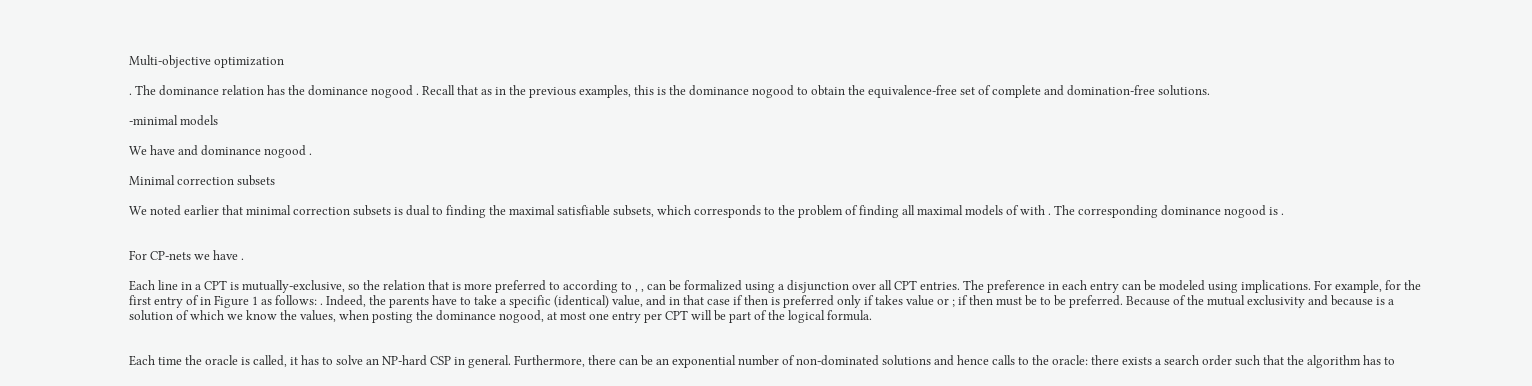Multi-objective optimization

. The dominance relation has the dominance nogood . Recall that as in the previous examples, this is the dominance nogood to obtain the equivalence-free set of complete and domination-free solutions.

-minimal models

We have and dominance nogood .

Minimal correction subsets

We noted earlier that minimal correction subsets is dual to finding the maximal satisfiable subsets, which corresponds to the problem of finding all maximal models of with . The corresponding dominance nogood is .


For CP-nets we have .

Each line in a CPT is mutually-exclusive, so the relation that is more preferred to according to , , can be formalized using a disjunction over all CPT entries. The preference in each entry can be modeled using implications. For example, for the first entry of in Figure 1 as follows: . Indeed, the parents have to take a specific (identical) value, and in that case if then is preferred only if takes value or ; if then must be to be preferred. Because of the mutual exclusivity and because is a solution of which we know the values, when posting the dominance nogood, at most one entry per CPT will be part of the logical formula.


Each time the oracle is called, it has to solve an NP-hard CSP in general. Furthermore, there can be an exponential number of non-dominated solutions and hence calls to the oracle: there exists a search order such that the algorithm has to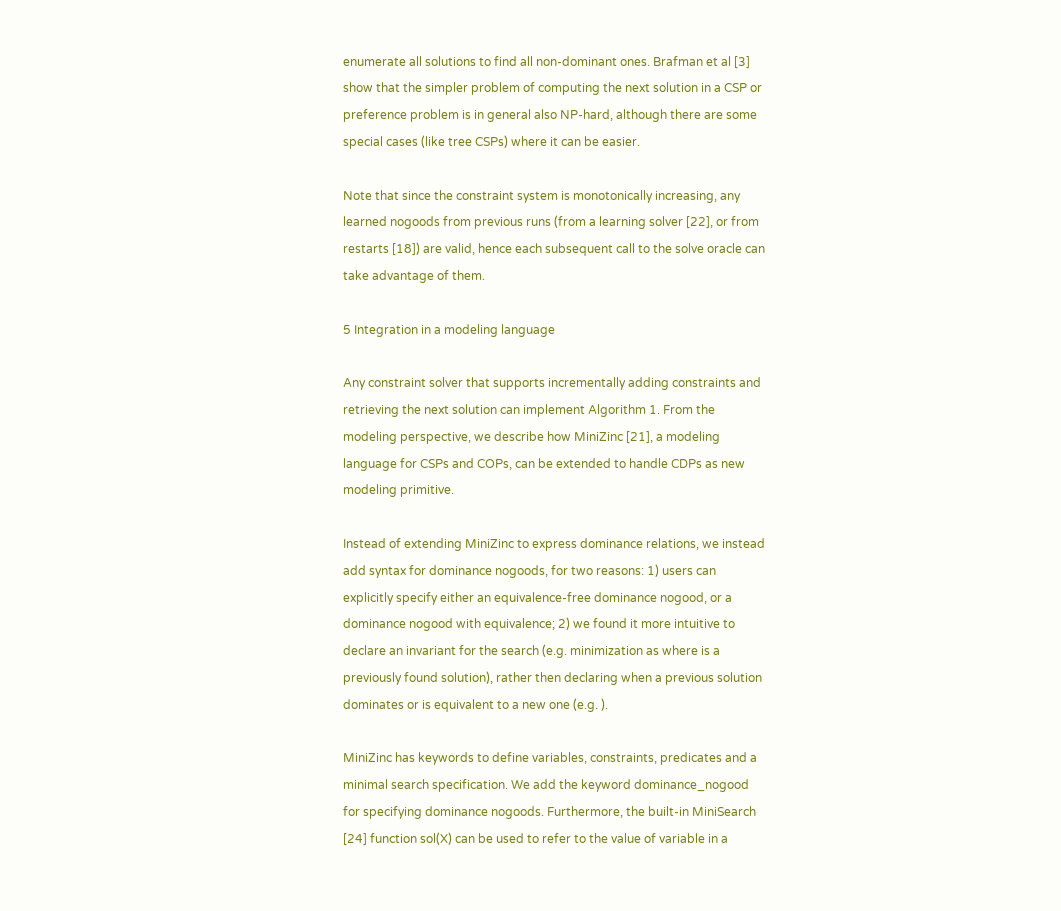enumerate all solutions to find all non-dominant ones. Brafman et al [3] show that the simpler problem of computing the next solution in a CSP or preference problem is in general also NP-hard, although there are some special cases (like tree CSPs) where it can be easier.

Note that since the constraint system is monotonically increasing, any learned nogoods from previous runs (from a learning solver [22], or from restarts [18]) are valid, hence each subsequent call to the solve oracle can take advantage of them.

5 Integration in a modeling language

Any constraint solver that supports incrementally adding constraints and retrieving the next solution can implement Algorithm 1. From the modeling perspective, we describe how MiniZinc [21], a modeling language for CSPs and COPs, can be extended to handle CDPs as new modeling primitive.

Instead of extending MiniZinc to express dominance relations, we instead add syntax for dominance nogoods, for two reasons: 1) users can explicitly specify either an equivalence-free dominance nogood, or a dominance nogood with equivalence; 2) we found it more intuitive to declare an invariant for the search (e.g. minimization as where is a previously found solution), rather then declaring when a previous solution dominates or is equivalent to a new one (e.g. ).

MiniZinc has keywords to define variables, constraints, predicates and a minimal search specification. We add the keyword dominance_nogood for specifying dominance nogoods. Furthermore, the built-in MiniSearch [24] function sol(X) can be used to refer to the value of variable in a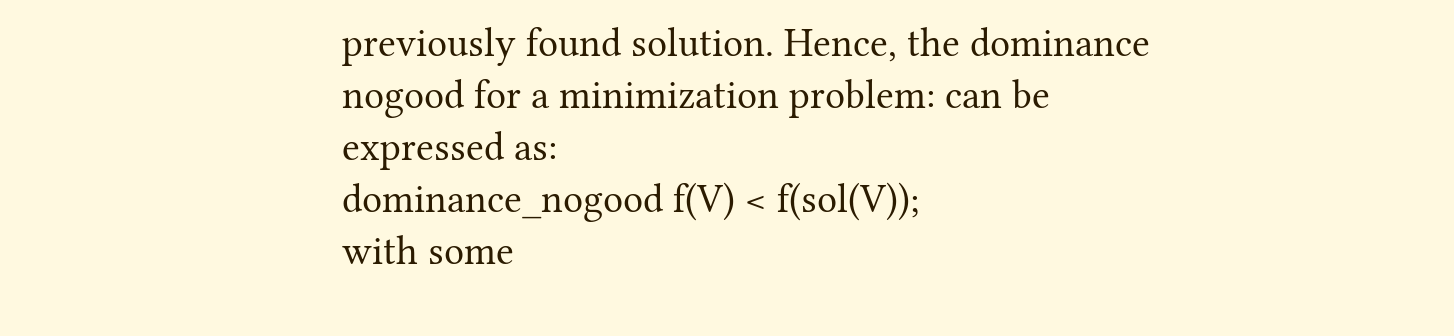previously found solution. Hence, the dominance nogood for a minimization problem: can be expressed as:
dominance_nogood f(V) < f(sol(V));
with some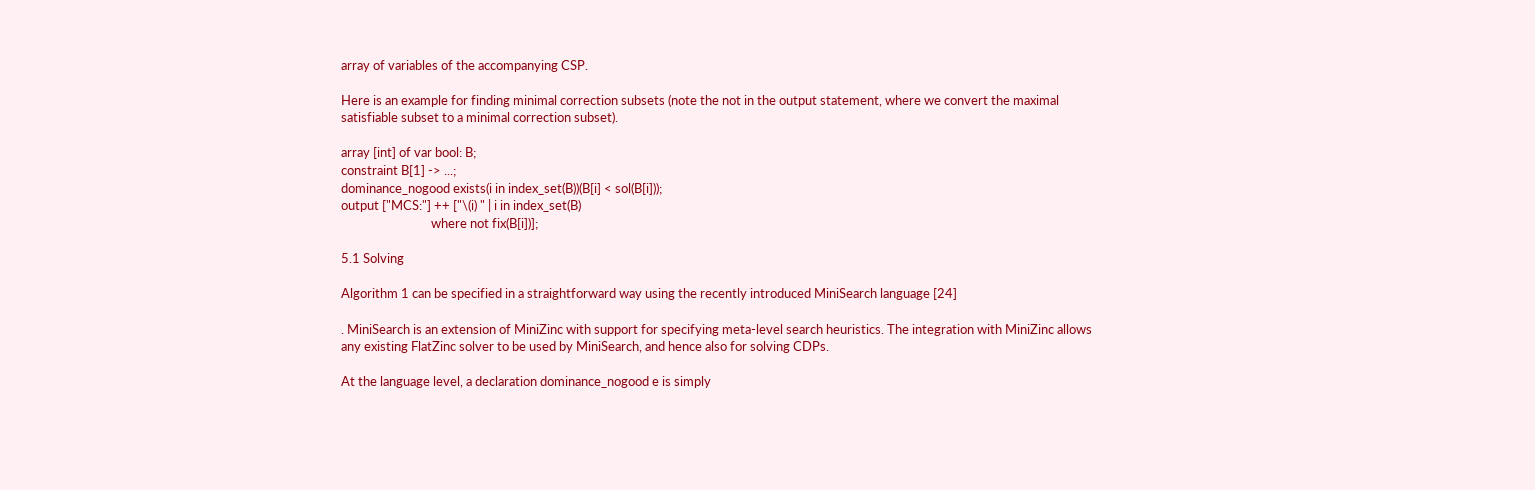array of variables of the accompanying CSP.

Here is an example for finding minimal correction subsets (note the not in the output statement, where we convert the maximal satisfiable subset to a minimal correction subset).

array [int] of var bool: B;
constraint B[1] -> ...;
dominance_nogood exists(i in index_set(B))(B[i] < sol(B[i]));
output ["MCS:"] ++ ["\(i) " | i in index_set(B)
                              where not fix(B[i])];

5.1 Solving

Algorithm 1 can be specified in a straightforward way using the recently introduced MiniSearch language [24]

. MiniSearch is an extension of MiniZinc with support for specifying meta-level search heuristics. The integration with MiniZinc allows any existing FlatZinc solver to be used by MiniSearch, and hence also for solving CDPs.

At the language level, a declaration dominance_nogood e is simply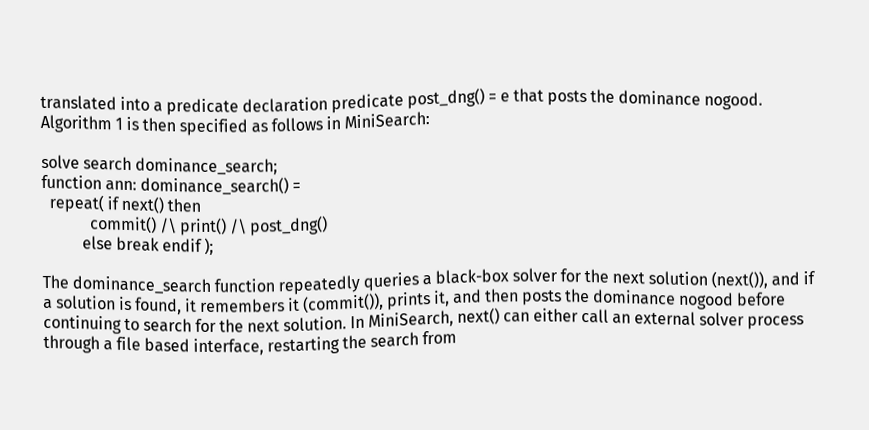translated into a predicate declaration predicate post_dng() = e that posts the dominance nogood. Algorithm 1 is then specified as follows in MiniSearch:

solve search dominance_search;
function ann: dominance_search() =
  repeat( if next() then
            commit() /\ print() /\ post_dng()
          else break endif );

The dominance_search function repeatedly queries a black-box solver for the next solution (next()), and if a solution is found, it remembers it (commit()), prints it, and then posts the dominance nogood before continuing to search for the next solution. In MiniSearch, next() can either call an external solver process through a file based interface, restarting the search from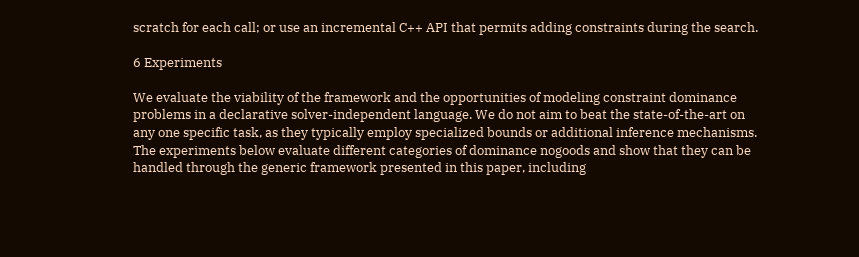scratch for each call; or use an incremental C++ API that permits adding constraints during the search.

6 Experiments

We evaluate the viability of the framework and the opportunities of modeling constraint dominance problems in a declarative solver-independent language. We do not aim to beat the state-of-the-art on any one specific task, as they typically employ specialized bounds or additional inference mechanisms. The experiments below evaluate different categories of dominance nogoods and show that they can be handled through the generic framework presented in this paper, including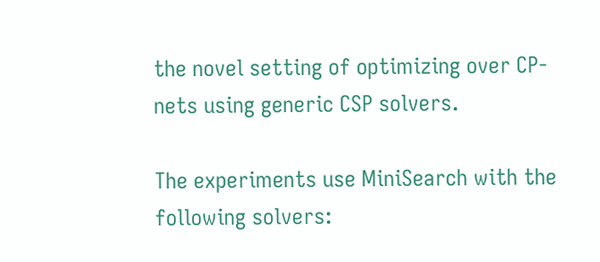the novel setting of optimizing over CP-nets using generic CSP solvers.

The experiments use MiniSearch with the following solvers: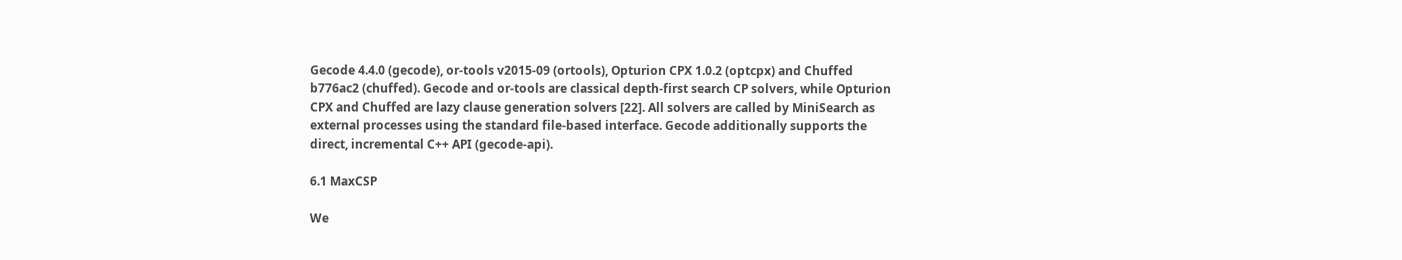Gecode 4.4.0 (gecode), or-tools v2015-09 (ortools), Opturion CPX 1.0.2 (optcpx) and Chuffed b776ac2 (chuffed). Gecode and or-tools are classical depth-first search CP solvers, while Opturion CPX and Chuffed are lazy clause generation solvers [22]. All solvers are called by MiniSearch as external processes using the standard file-based interface. Gecode additionally supports the direct, incremental C++ API (gecode-api).

6.1 MaxCSP

We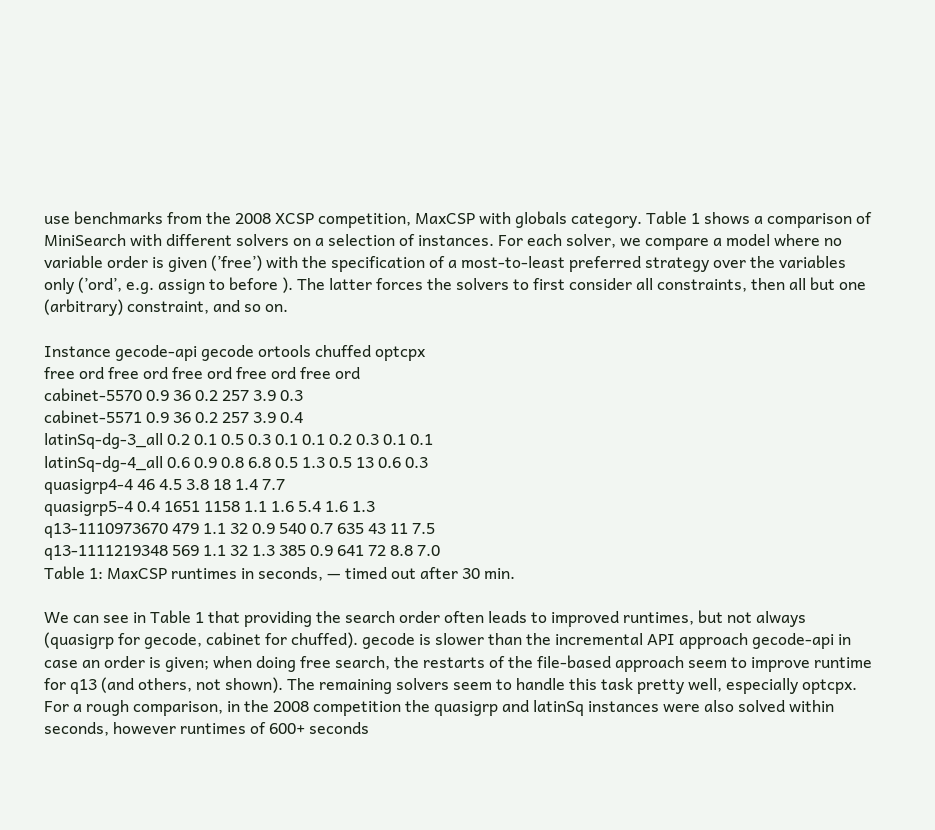use benchmarks from the 2008 XCSP competition, MaxCSP with globals category. Table 1 shows a comparison of MiniSearch with different solvers on a selection of instances. For each solver, we compare a model where no variable order is given (’free’) with the specification of a most-to-least preferred strategy over the variables only (’ord’, e.g. assign to before ). The latter forces the solvers to first consider all constraints, then all but one (arbitrary) constraint, and so on.

Instance gecode-api gecode ortools chuffed optcpx
free ord free ord free ord free ord free ord
cabinet-5570 0.9 36 0.2 257 3.9 0.3
cabinet-5571 0.9 36 0.2 257 3.9 0.4
latinSq-dg-3_all 0.2 0.1 0.5 0.3 0.1 0.1 0.2 0.3 0.1 0.1
latinSq-dg-4_all 0.6 0.9 0.8 6.8 0.5 1.3 0.5 13 0.6 0.3
quasigrp4-4 46 4.5 3.8 18 1.4 7.7
quasigrp5-4 0.4 1651 1158 1.1 1.6 5.4 1.6 1.3
q13-1110973670 479 1.1 32 0.9 540 0.7 635 43 11 7.5
q13-1111219348 569 1.1 32 1.3 385 0.9 641 72 8.8 7.0
Table 1: MaxCSP runtimes in seconds, — timed out after 30 min.

We can see in Table 1 that providing the search order often leads to improved runtimes, but not always (quasigrp for gecode, cabinet for chuffed). gecode is slower than the incremental API approach gecode-api in case an order is given; when doing free search, the restarts of the file-based approach seem to improve runtime for q13 (and others, not shown). The remaining solvers seem to handle this task pretty well, especially optcpx. For a rough comparison, in the 2008 competition the quasigrp and latinSq instances were also solved within seconds, however runtimes of 600+ seconds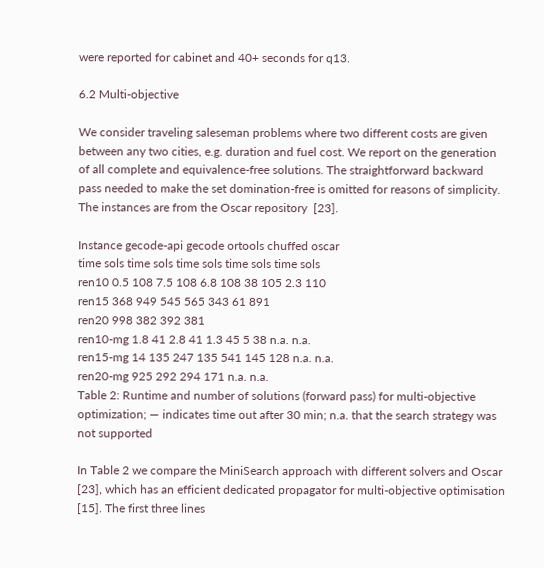were reported for cabinet and 40+ seconds for q13.

6.2 Multi-objective

We consider traveling saleseman problems where two different costs are given between any two cities, e.g. duration and fuel cost. We report on the generation of all complete and equivalence-free solutions. The straightforward backward pass needed to make the set domination-free is omitted for reasons of simplicity. The instances are from the Oscar repository  [23].

Instance gecode-api gecode ortools chuffed oscar
time sols time sols time sols time sols time sols
ren10 0.5 108 7.5 108 6.8 108 38 105 2.3 110
ren15 368 949 545 565 343 61 891
ren20 998 382 392 381
ren10-mg 1.8 41 2.8 41 1.3 45 5 38 n.a. n.a.
ren15-mg 14 135 247 135 541 145 128 n.a. n.a.
ren20-mg 925 292 294 171 n.a. n.a.
Table 2: Runtime and number of solutions (forward pass) for multi-objective optimization; — indicates time out after 30 min; n.a. that the search strategy was not supported

In Table 2 we compare the MiniSearch approach with different solvers and Oscar [23], which has an efficient dedicated propagator for multi-objective optimisation [15]. The first three lines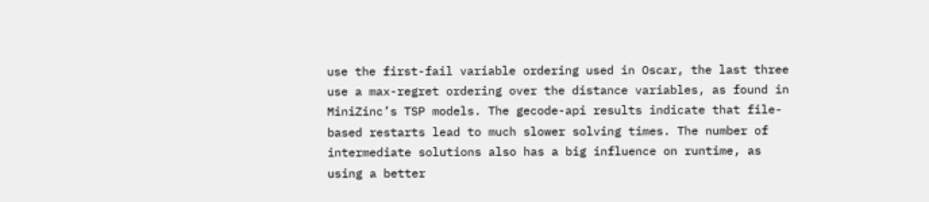use the first-fail variable ordering used in Oscar, the last three use a max-regret ordering over the distance variables, as found in MiniZinc’s TSP models. The gecode-api results indicate that file-based restarts lead to much slower solving times. The number of intermediate solutions also has a big influence on runtime, as using a better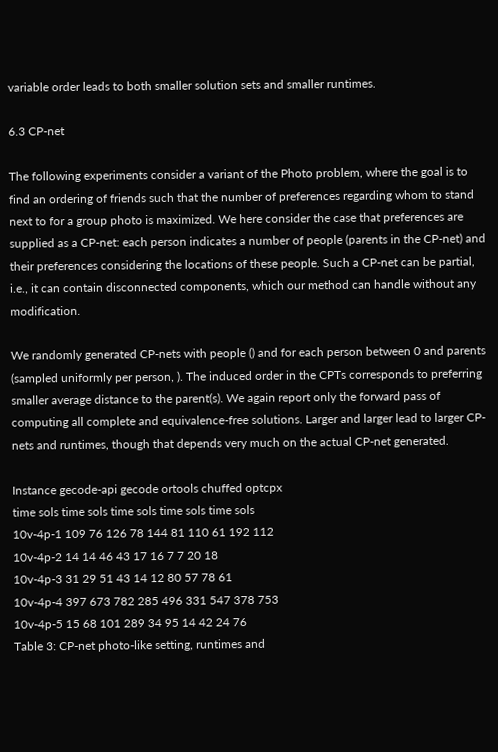variable order leads to both smaller solution sets and smaller runtimes.

6.3 CP-net

The following experiments consider a variant of the Photo problem, where the goal is to find an ordering of friends such that the number of preferences regarding whom to stand next to for a group photo is maximized. We here consider the case that preferences are supplied as a CP-net: each person indicates a number of people (parents in the CP-net) and their preferences considering the locations of these people. Such a CP-net can be partial, i.e., it can contain disconnected components, which our method can handle without any modification.

We randomly generated CP-nets with people () and for each person between 0 and parents (sampled uniformly per person, ). The induced order in the CPTs corresponds to preferring smaller average distance to the parent(s). We again report only the forward pass of computing all complete and equivalence-free solutions. Larger and larger lead to larger CP-nets and runtimes, though that depends very much on the actual CP-net generated.

Instance gecode-api gecode ortools chuffed optcpx
time sols time sols time sols time sols time sols
10v-4p-1 109 76 126 78 144 81 110 61 192 112
10v-4p-2 14 14 46 43 17 16 7 7 20 18
10v-4p-3 31 29 51 43 14 12 80 57 78 61
10v-4p-4 397 673 782 285 496 331 547 378 753
10v-4p-5 15 68 101 289 34 95 14 42 24 76
Table 3: CP-net photo-like setting, runtimes and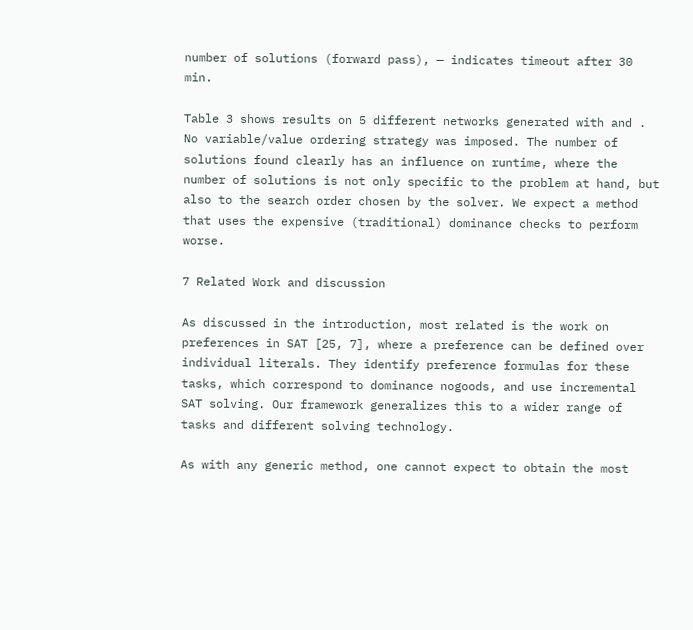number of solutions (forward pass), — indicates timeout after 30 min.

Table 3 shows results on 5 different networks generated with and . No variable/value ordering strategy was imposed. The number of solutions found clearly has an influence on runtime, where the number of solutions is not only specific to the problem at hand, but also to the search order chosen by the solver. We expect a method that uses the expensive (traditional) dominance checks to perform worse.

7 Related Work and discussion

As discussed in the introduction, most related is the work on preferences in SAT [25, 7], where a preference can be defined over individual literals. They identify preference formulas for these tasks, which correspond to dominance nogoods, and use incremental SAT solving. Our framework generalizes this to a wider range of tasks and different solving technology.

As with any generic method, one cannot expect to obtain the most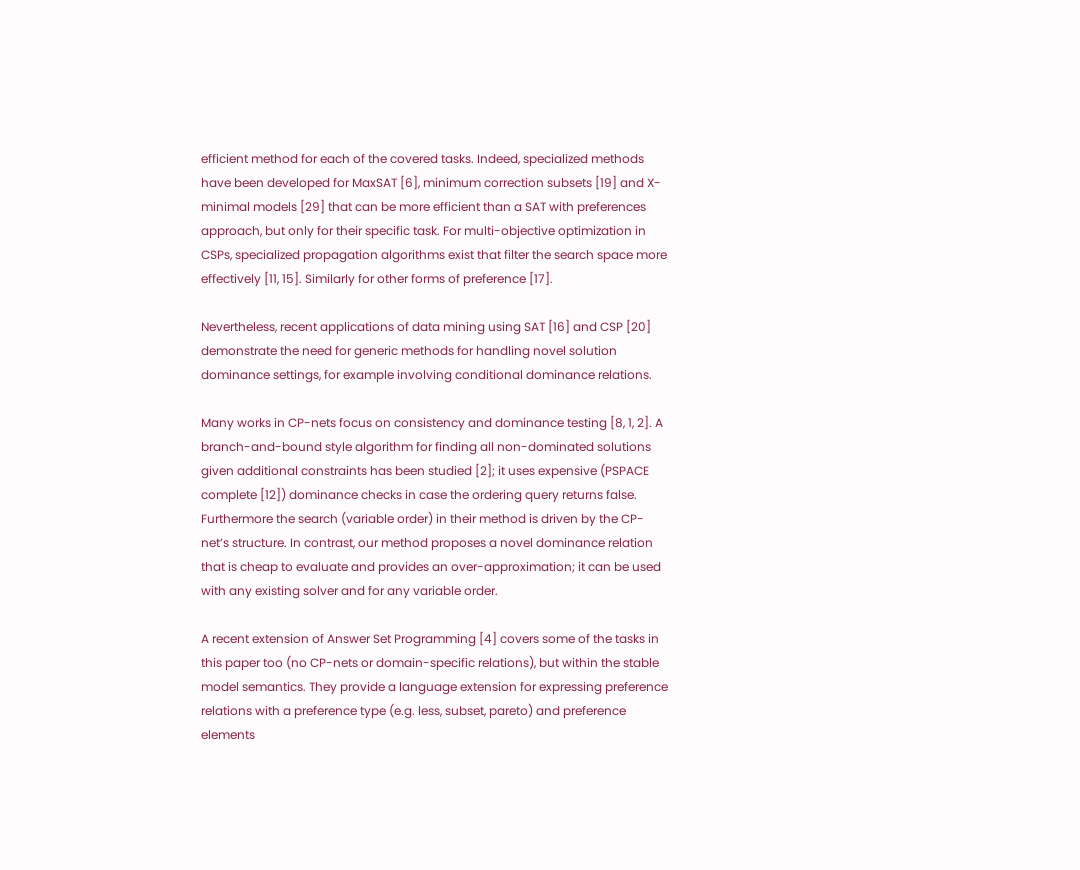efficient method for each of the covered tasks. Indeed, specialized methods have been developed for MaxSAT [6], minimum correction subsets [19] and X-minimal models [29] that can be more efficient than a SAT with preferences approach, but only for their specific task. For multi-objective optimization in CSPs, specialized propagation algorithms exist that filter the search space more effectively [11, 15]. Similarly for other forms of preference [17].

Nevertheless, recent applications of data mining using SAT [16] and CSP [20] demonstrate the need for generic methods for handling novel solution dominance settings, for example involving conditional dominance relations.

Many works in CP-nets focus on consistency and dominance testing [8, 1, 2]. A branch-and-bound style algorithm for finding all non-dominated solutions given additional constraints has been studied [2]; it uses expensive (PSPACE complete [12]) dominance checks in case the ordering query returns false. Furthermore the search (variable order) in their method is driven by the CP-net’s structure. In contrast, our method proposes a novel dominance relation that is cheap to evaluate and provides an over-approximation; it can be used with any existing solver and for any variable order.

A recent extension of Answer Set Programming [4] covers some of the tasks in this paper too (no CP-nets or domain-specific relations), but within the stable model semantics. They provide a language extension for expressing preference relations with a preference type (e.g. less, subset, pareto) and preference elements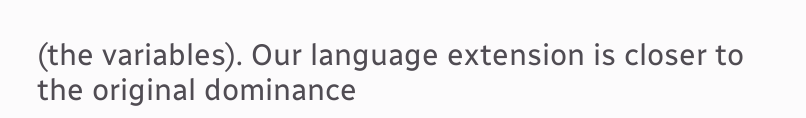(the variables). Our language extension is closer to the original dominance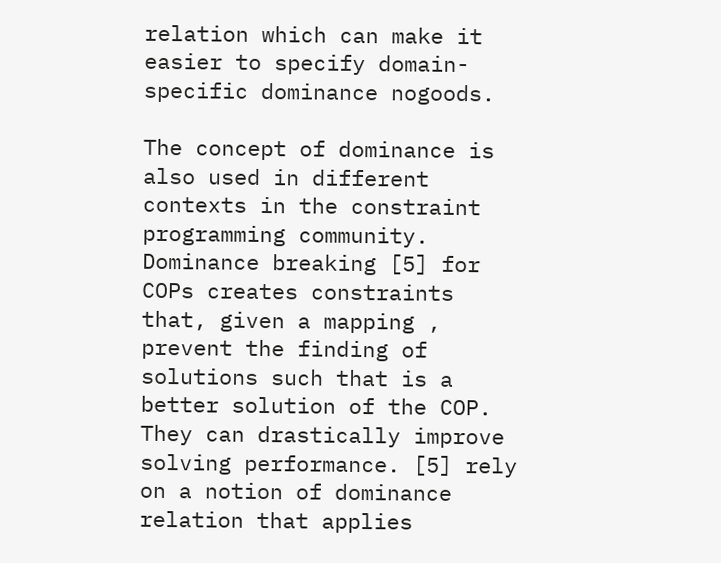relation which can make it easier to specify domain-specific dominance nogoods.

The concept of dominance is also used in different contexts in the constraint programming community. Dominance breaking [5] for COPs creates constraints that, given a mapping , prevent the finding of solutions such that is a better solution of the COP. They can drastically improve solving performance. [5] rely on a notion of dominance relation that applies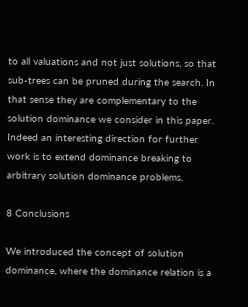to all valuations and not just solutions, so that sub-trees can be pruned during the search. In that sense they are complementary to the solution dominance we consider in this paper. Indeed an interesting direction for further work is to extend dominance breaking to arbitrary solution dominance problems.

8 Conclusions

We introduced the concept of solution dominance, where the dominance relation is a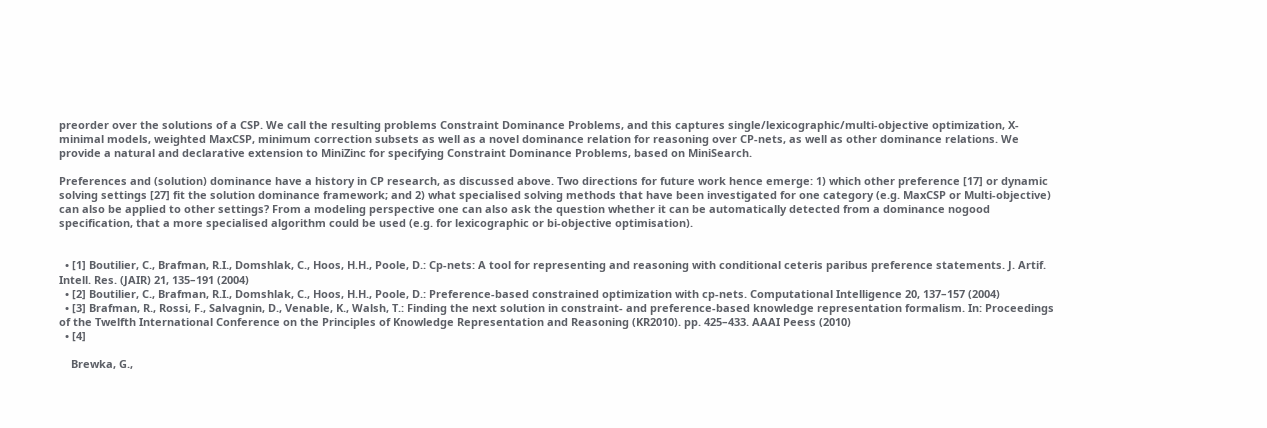preorder over the solutions of a CSP. We call the resulting problems Constraint Dominance Problems, and this captures single/lexicographic/multi-objective optimization, X-minimal models, weighted MaxCSP, minimum correction subsets as well as a novel dominance relation for reasoning over CP-nets, as well as other dominance relations. We provide a natural and declarative extension to MiniZinc for specifying Constraint Dominance Problems, based on MiniSearch.

Preferences and (solution) dominance have a history in CP research, as discussed above. Two directions for future work hence emerge: 1) which other preference [17] or dynamic solving settings [27] fit the solution dominance framework; and 2) what specialised solving methods that have been investigated for one category (e.g. MaxCSP or Multi-objective) can also be applied to other settings? From a modeling perspective one can also ask the question whether it can be automatically detected from a dominance nogood specification, that a more specialised algorithm could be used (e.g. for lexicographic or bi-objective optimisation).


  • [1] Boutilier, C., Brafman, R.I., Domshlak, C., Hoos, H.H., Poole, D.: Cp-nets: A tool for representing and reasoning with conditional ceteris paribus preference statements. J. Artif. Intell. Res. (JAIR) 21, 135–191 (2004)
  • [2] Boutilier, C., Brafman, R.I., Domshlak, C., Hoos, H.H., Poole, D.: Preference-based constrained optimization with cp-nets. Computational Intelligence 20, 137–157 (2004)
  • [3] Brafman, R., Rossi, F., Salvagnin, D., Venable, K., Walsh, T.: Finding the next solution in constraint- and preference-based knowledge representation formalism. In: Proceedings of the Twelfth International Conference on the Principles of Knowledge Representation and Reasoning (KR2010). pp. 425–433. AAAI Peess (2010)
  • [4]

    Brewka, G.,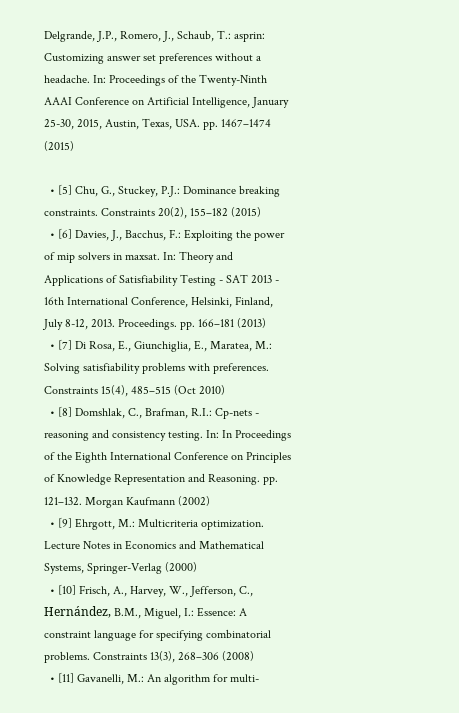Delgrande, J.P., Romero, J., Schaub, T.: asprin: Customizing answer set preferences without a headache. In: Proceedings of the Twenty-Ninth AAAI Conference on Artificial Intelligence, January 25-30, 2015, Austin, Texas, USA. pp. 1467–1474 (2015)

  • [5] Chu, G., Stuckey, P.J.: Dominance breaking constraints. Constraints 20(2), 155–182 (2015)
  • [6] Davies, J., Bacchus, F.: Exploiting the power of mip solvers in maxsat. In: Theory and Applications of Satisfiability Testing - SAT 2013 - 16th International Conference, Helsinki, Finland, July 8-12, 2013. Proceedings. pp. 166–181 (2013)
  • [7] Di Rosa, E., Giunchiglia, E., Maratea, M.: Solving satisfiability problems with preferences. Constraints 15(4), 485–515 (Oct 2010)
  • [8] Domshlak, C., Brafman, R.I.: Cp-nets - reasoning and consistency testing. In: In Proceedings of the Eighth International Conference on Principles of Knowledge Representation and Reasoning. pp. 121–132. Morgan Kaufmann (2002)
  • [9] Ehrgott, M.: Multicriteria optimization. Lecture Notes in Economics and Mathematical Systems, Springer-Verlag (2000)
  • [10] Frisch, A., Harvey, W., Jefferson, C., Hernández, B.M., Miguel, I.: Essence: A constraint language for specifying combinatorial problems. Constraints 13(3), 268–306 (2008)
  • [11] Gavanelli, M.: An algorithm for multi-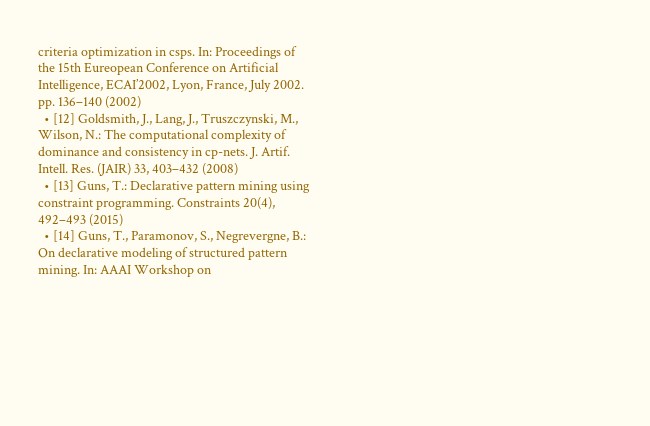criteria optimization in csps. In: Proceedings of the 15th Eureopean Conference on Artificial Intelligence, ECAI’2002, Lyon, France, July 2002. pp. 136–140 (2002)
  • [12] Goldsmith, J., Lang, J., Truszczynski, M., Wilson, N.: The computational complexity of dominance and consistency in cp-nets. J. Artif. Intell. Res. (JAIR) 33, 403–432 (2008)
  • [13] Guns, T.: Declarative pattern mining using constraint programming. Constraints 20(4), 492–493 (2015)
  • [14] Guns, T., Paramonov, S., Negrevergne, B.: On declarative modeling of structured pattern mining. In: AAAI Workshop on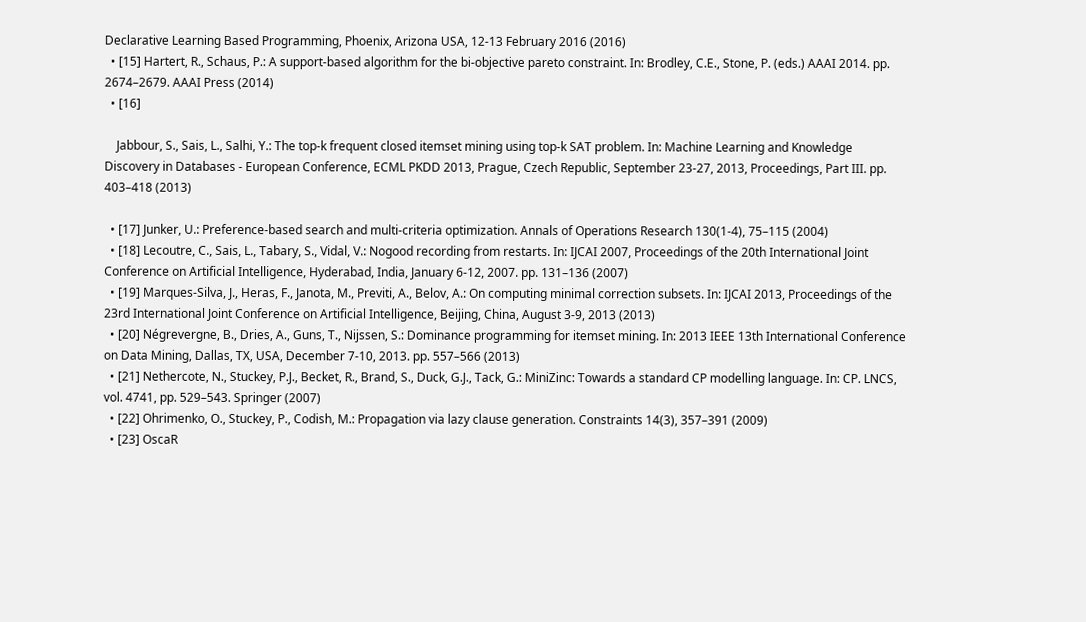Declarative Learning Based Programming, Phoenix, Arizona USA, 12-13 February 2016 (2016)
  • [15] Hartert, R., Schaus, P.: A support-based algorithm for the bi-objective pareto constraint. In: Brodley, C.E., Stone, P. (eds.) AAAI 2014. pp. 2674–2679. AAAI Press (2014)
  • [16]

    Jabbour, S., Sais, L., Salhi, Y.: The top-k frequent closed itemset mining using top-k SAT problem. In: Machine Learning and Knowledge Discovery in Databases - European Conference, ECML PKDD 2013, Prague, Czech Republic, September 23-27, 2013, Proceedings, Part III. pp. 403–418 (2013)

  • [17] Junker, U.: Preference-based search and multi-criteria optimization. Annals of Operations Research 130(1-4), 75–115 (2004)
  • [18] Lecoutre, C., Sais, L., Tabary, S., Vidal, V.: Nogood recording from restarts. In: IJCAI 2007, Proceedings of the 20th International Joint Conference on Artificial Intelligence, Hyderabad, India, January 6-12, 2007. pp. 131–136 (2007)
  • [19] Marques-Silva, J., Heras, F., Janota, M., Previti, A., Belov, A.: On computing minimal correction subsets. In: IJCAI 2013, Proceedings of the 23rd International Joint Conference on Artificial Intelligence, Beijing, China, August 3-9, 2013 (2013)
  • [20] Négrevergne, B., Dries, A., Guns, T., Nijssen, S.: Dominance programming for itemset mining. In: 2013 IEEE 13th International Conference on Data Mining, Dallas, TX, USA, December 7-10, 2013. pp. 557–566 (2013)
  • [21] Nethercote, N., Stuckey, P.J., Becket, R., Brand, S., Duck, G.J., Tack, G.: MiniZinc: Towards a standard CP modelling language. In: CP. LNCS, vol. 4741, pp. 529–543. Springer (2007)
  • [22] Ohrimenko, O., Stuckey, P., Codish, M.: Propagation via lazy clause generation. Constraints 14(3), 357–391 (2009)
  • [23] OscaR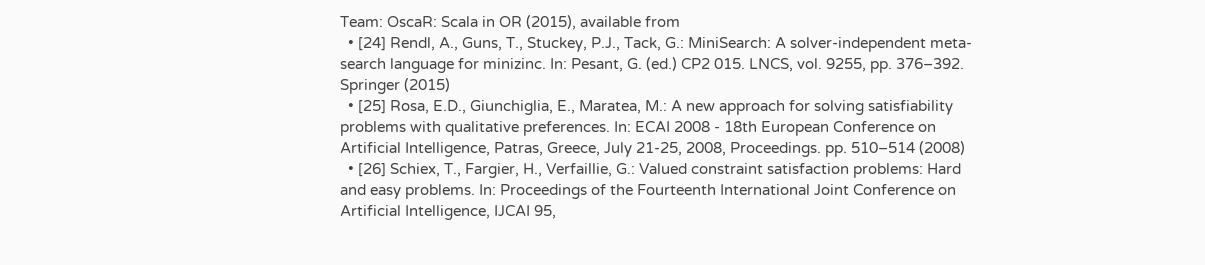Team: OscaR: Scala in OR (2015), available from
  • [24] Rendl, A., Guns, T., Stuckey, P.J., Tack, G.: MiniSearch: A solver-independent meta-search language for minizinc. In: Pesant, G. (ed.) CP2 015. LNCS, vol. 9255, pp. 376–392. Springer (2015)
  • [25] Rosa, E.D., Giunchiglia, E., Maratea, M.: A new approach for solving satisfiability problems with qualitative preferences. In: ECAI 2008 - 18th European Conference on Artificial Intelligence, Patras, Greece, July 21-25, 2008, Proceedings. pp. 510–514 (2008)
  • [26] Schiex, T., Fargier, H., Verfaillie, G.: Valued constraint satisfaction problems: Hard and easy problems. In: Proceedings of the Fourteenth International Joint Conference on Artificial Intelligence, IJCAI 95,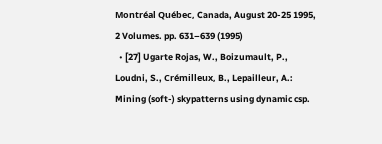Montréal Québec, Canada, August 20-25 1995, 2 Volumes. pp. 631–639 (1995)
  • [27] Ugarte Rojas, W., Boizumault, P., Loudni, S., Crémilleux, B., Lepailleur, A.: Mining (soft-) skypatterns using dynamic csp.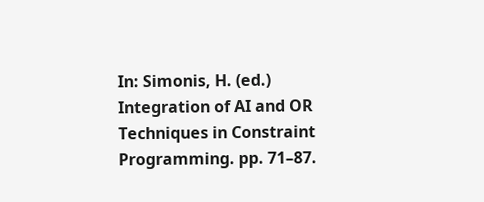In: Simonis, H. (ed.) Integration of AI and OR Techniques in Constraint Programming. pp. 71–87.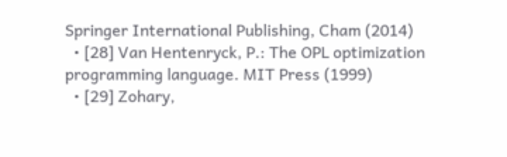Springer International Publishing, Cham (2014)
  • [28] Van Hentenryck, P.: The OPL optimization programming language. MIT Press (1999)
  • [29] Zohary,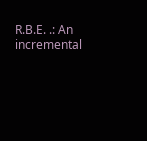R.B.E. .: An incremental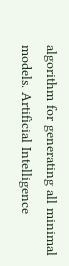algorithm for generating all minimal models. Artificial Intelligence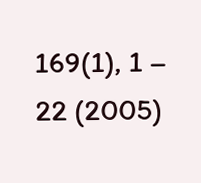169(1), 1 – 22 (2005)